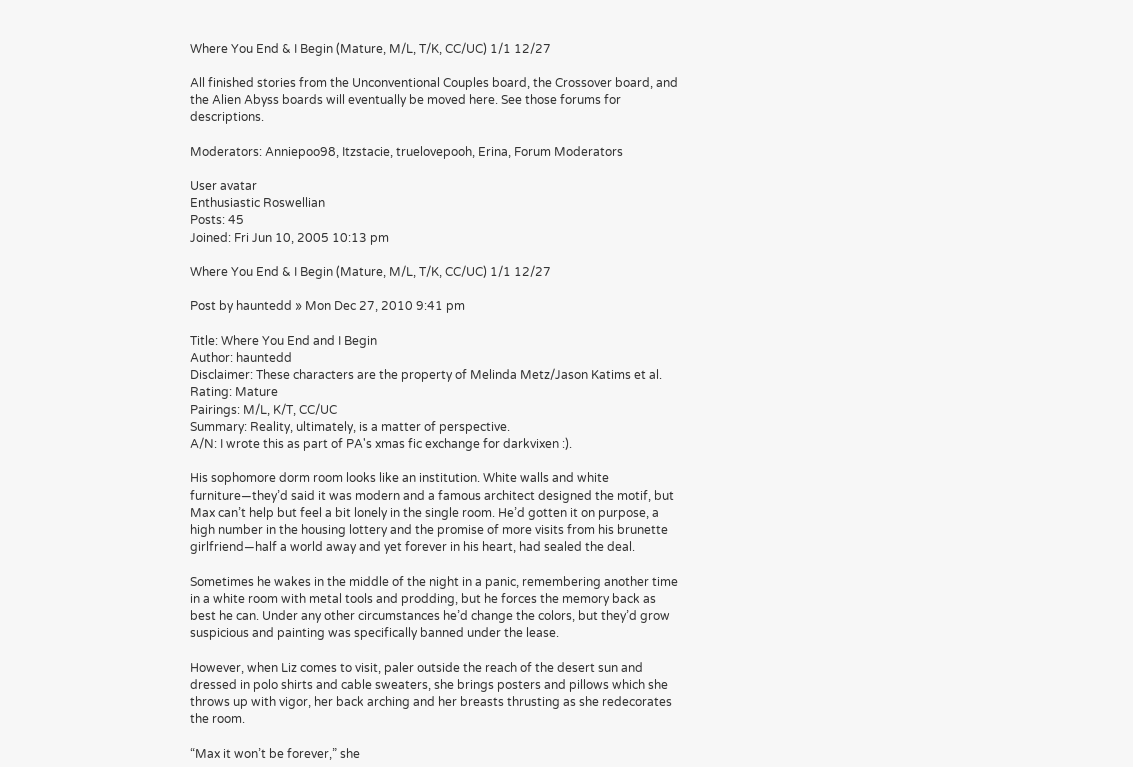Where You End & I Begin (Mature, M/L, T/K, CC/UC) 1/1 12/27

All finished stories from the Unconventional Couples board, the Crossover board, and the Alien Abyss boards will eventually be moved here. See those forums for descriptions.

Moderators: Anniepoo98, Itzstacie, truelovepooh, Erina, Forum Moderators

User avatar
Enthusiastic Roswellian
Posts: 45
Joined: Fri Jun 10, 2005 10:13 pm

Where You End & I Begin (Mature, M/L, T/K, CC/UC) 1/1 12/27

Post by hauntedd » Mon Dec 27, 2010 9:41 pm

Title: Where You End and I Begin
Author: hauntedd
Disclaimer: These characters are the property of Melinda Metz/Jason Katims et al.
Rating: Mature
Pairings: M/L, K/T, CC/UC
Summary: Reality, ultimately, is a matter of perspective.
A/N: I wrote this as part of PA's xmas fic exchange for darkvixen :).

His sophomore dorm room looks like an institution. White walls and white furniture—they’d said it was modern and a famous architect designed the motif, but Max can’t help but feel a bit lonely in the single room. He’d gotten it on purpose, a high number in the housing lottery and the promise of more visits from his brunette girlfriend—half a world away and yet forever in his heart, had sealed the deal.

Sometimes he wakes in the middle of the night in a panic, remembering another time in a white room with metal tools and prodding, but he forces the memory back as best he can. Under any other circumstances he’d change the colors, but they’d grow suspicious and painting was specifically banned under the lease.

However, when Liz comes to visit, paler outside the reach of the desert sun and dressed in polo shirts and cable sweaters, she brings posters and pillows which she throws up with vigor, her back arching and her breasts thrusting as she redecorates the room.

“Max it won’t be forever,” she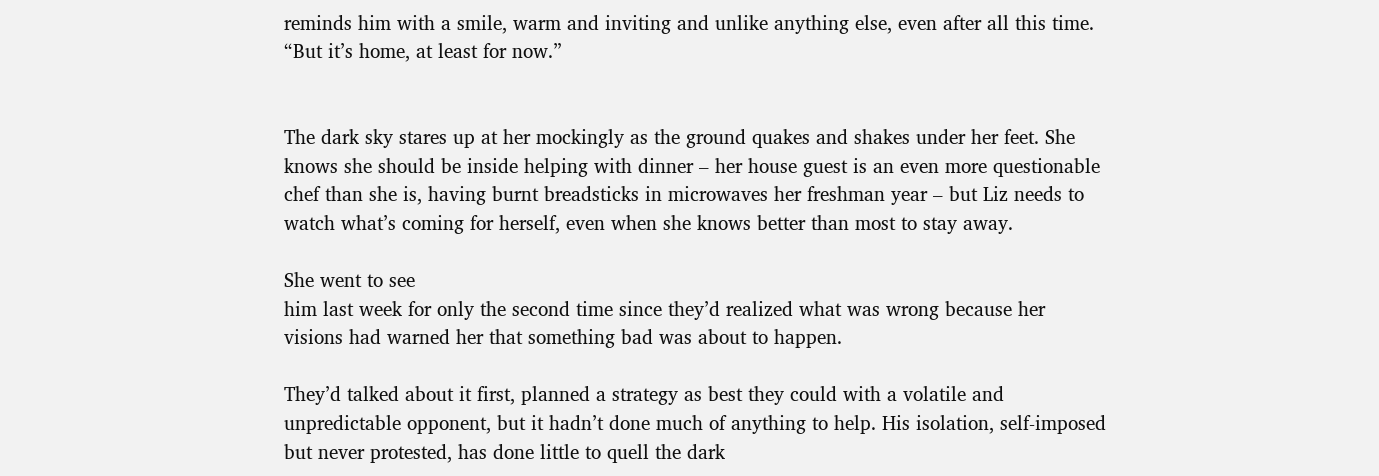reminds him with a smile, warm and inviting and unlike anything else, even after all this time. “But it’s home, at least for now.”


The dark sky stares up at her mockingly as the ground quakes and shakes under her feet. She knows she should be inside helping with dinner – her house guest is an even more questionable chef than she is, having burnt breadsticks in microwaves her freshman year – but Liz needs to watch what’s coming for herself, even when she knows better than most to stay away.

She went to see
him last week for only the second time since they’d realized what was wrong because her visions had warned her that something bad was about to happen.

They’d talked about it first, planned a strategy as best they could with a volatile and unpredictable opponent, but it hadn’t done much of anything to help. His isolation, self-imposed but never protested, has done little to quell the dark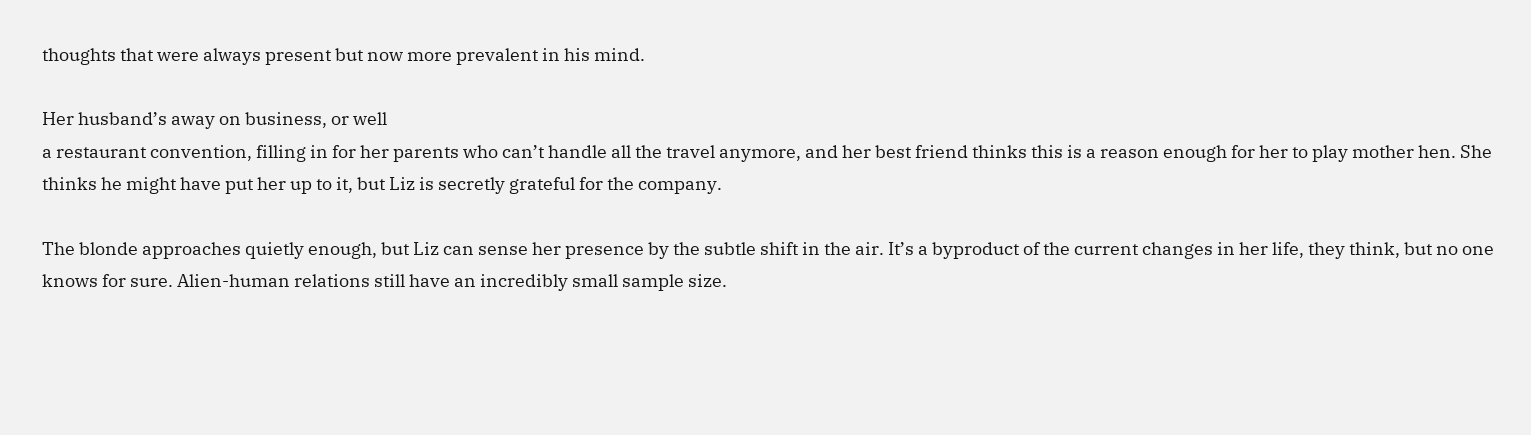thoughts that were always present but now more prevalent in his mind.

Her husband’s away on business, or well
a restaurant convention, filling in for her parents who can’t handle all the travel anymore, and her best friend thinks this is a reason enough for her to play mother hen. She thinks he might have put her up to it, but Liz is secretly grateful for the company.

The blonde approaches quietly enough, but Liz can sense her presence by the subtle shift in the air. It’s a byproduct of the current changes in her life, they think, but no one knows for sure. Alien-human relations still have an incredibly small sample size.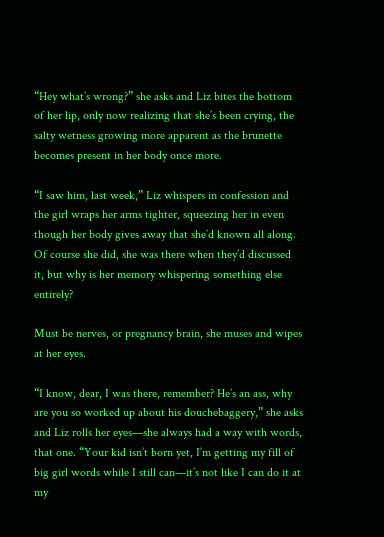“Hey what’s wrong?” she asks and Liz bites the bottom of her lip, only now realizing that she’s been crying, the salty wetness growing more apparent as the brunette becomes present in her body once more.

“I saw him, last week,” Liz whispers in confession and the girl wraps her arms tighter, squeezing her in even though her body gives away that she’d known all along. Of course she did, she was there when they’d discussed it, but why is her memory whispering something else entirely?

Must be nerves, or pregnancy brain, she muses and wipes at her eyes.

“I know, dear, I was there, remember? He’s an ass, why are you so worked up about his douchebaggery,” she asks and Liz rolls her eyes—she always had a way with words, that one. “Your kid isn’t born yet, I’m getting my fill of big girl words while I still can—it’s not like I can do it at my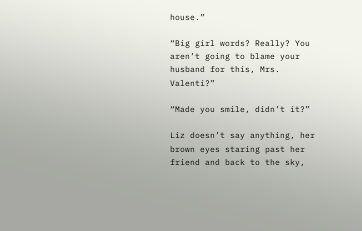house.”

“Big girl words? Really? You aren’t going to blame your husband for this, Mrs. Valenti?”

“Made you smile, didn’t it?”

Liz doesn’t say anything, her brown eyes staring past her friend and back to the sky,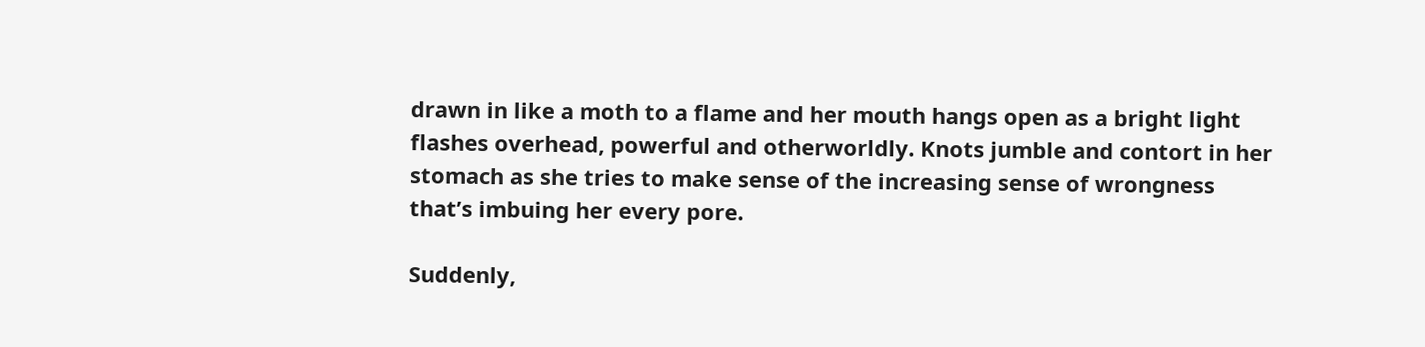drawn in like a moth to a flame and her mouth hangs open as a bright light flashes overhead, powerful and otherworldly. Knots jumble and contort in her stomach as she tries to make sense of the increasing sense of wrongness that’s imbuing her every pore.

Suddenly,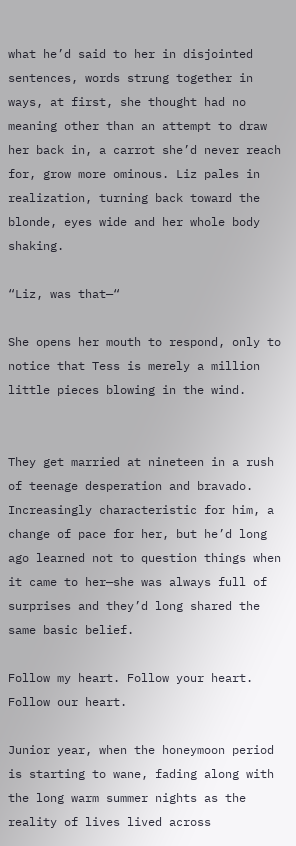what he’d said to her in disjointed sentences, words strung together in ways, at first, she thought had no meaning other than an attempt to draw her back in, a carrot she’d never reach for, grow more ominous. Liz pales in realization, turning back toward the blonde, eyes wide and her whole body shaking.

“Liz, was that—“

She opens her mouth to respond, only to notice that Tess is merely a million little pieces blowing in the wind.


They get married at nineteen in a rush of teenage desperation and bravado. Increasingly characteristic for him, a change of pace for her, but he’d long ago learned not to question things when it came to her—she was always full of surprises and they’d long shared the same basic belief.

Follow my heart. Follow your heart. Follow our heart.

Junior year, when the honeymoon period is starting to wane, fading along with the long warm summer nights as the reality of lives lived across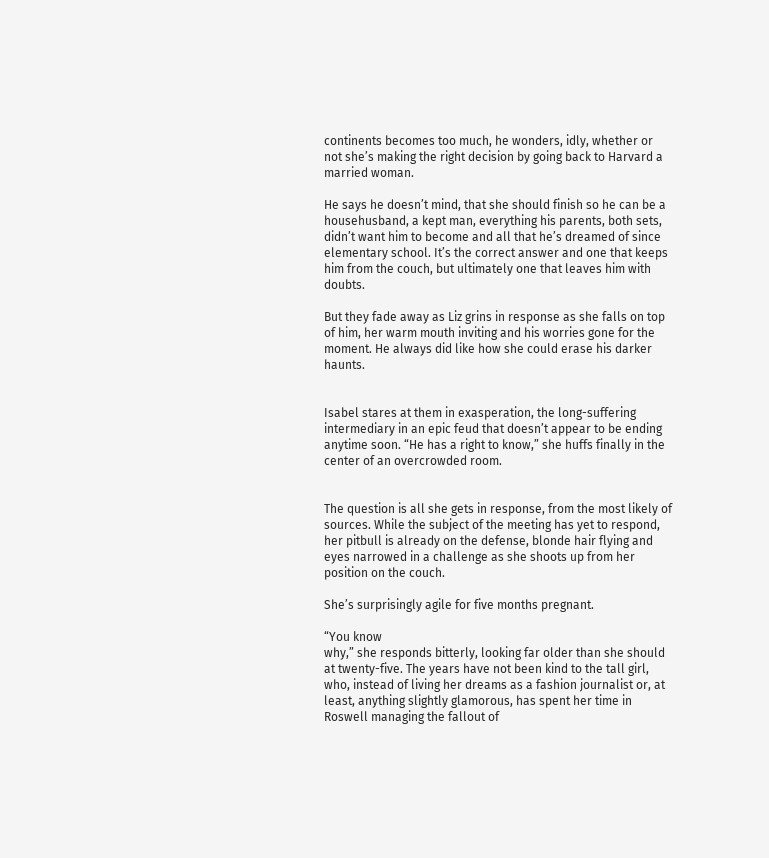continents becomes too much, he wonders, idly, whether or not she’s making the right decision by going back to Harvard a married woman.

He says he doesn’t mind, that she should finish so he can be a househusband, a kept man, everything his parents, both sets, didn’t want him to become and all that he’s dreamed of since elementary school. It’s the correct answer and one that keeps him from the couch, but ultimately one that leaves him with doubts.

But they fade away as Liz grins in response as she falls on top of him, her warm mouth inviting and his worries gone for the moment. He always did like how she could erase his darker haunts.


Isabel stares at them in exasperation, the long-suffering intermediary in an epic feud that doesn’t appear to be ending anytime soon. “He has a right to know,” she huffs finally in the center of an overcrowded room.


The question is all she gets in response, from the most likely of sources. While the subject of the meeting has yet to respond, her pitbull is already on the defense, blonde hair flying and eyes narrowed in a challenge as she shoots up from her position on the couch.

She’s surprisingly agile for five months pregnant.

“You know
why,” she responds bitterly, looking far older than she should at twenty-five. The years have not been kind to the tall girl, who, instead of living her dreams as a fashion journalist or, at least, anything slightly glamorous, has spent her time in Roswell managing the fallout of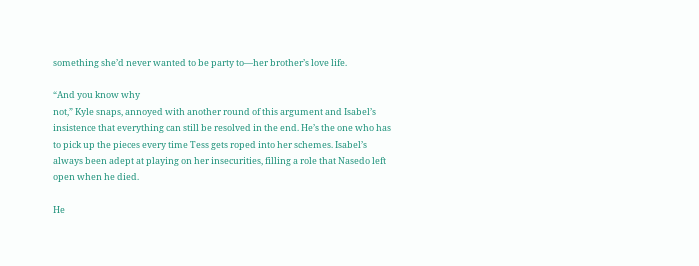something she’d never wanted to be party to—her brother’s love life.

“And you know why
not,” Kyle snaps, annoyed with another round of this argument and Isabel’s insistence that everything can still be resolved in the end. He’s the one who has to pick up the pieces every time Tess gets roped into her schemes. Isabel’s always been adept at playing on her insecurities, filling a role that Nasedo left open when he died.

He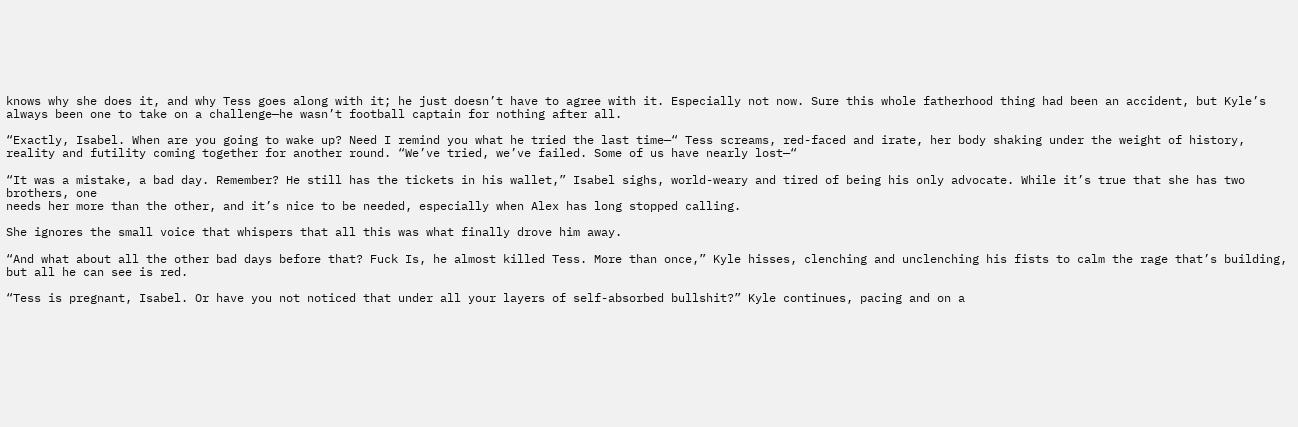knows why she does it, and why Tess goes along with it; he just doesn’t have to agree with it. Especially not now. Sure this whole fatherhood thing had been an accident, but Kyle’s always been one to take on a challenge—he wasn’t football captain for nothing after all.

“Exactly, Isabel. When are you going to wake up? Need I remind you what he tried the last time—“ Tess screams, red-faced and irate, her body shaking under the weight of history, reality and futility coming together for another round. “We’ve tried, we’ve failed. Some of us have nearly lost—“

“It was a mistake, a bad day. Remember? He still has the tickets in his wallet,” Isabel sighs, world-weary and tired of being his only advocate. While it’s true that she has two brothers, one
needs her more than the other, and it’s nice to be needed, especially when Alex has long stopped calling.

She ignores the small voice that whispers that all this was what finally drove him away.

“And what about all the other bad days before that? Fuck Is, he almost killed Tess. More than once,” Kyle hisses, clenching and unclenching his fists to calm the rage that’s building, but all he can see is red.

“Tess is pregnant, Isabel. Or have you not noticed that under all your layers of self-absorbed bullshit?” Kyle continues, pacing and on a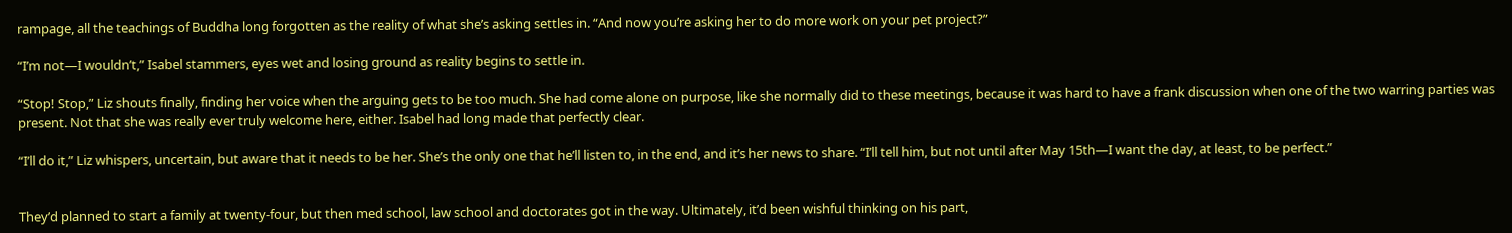rampage, all the teachings of Buddha long forgotten as the reality of what she’s asking settles in. “And now you’re asking her to do more work on your pet project?”

“I’m not—I wouldn’t,” Isabel stammers, eyes wet and losing ground as reality begins to settle in.

“Stop! Stop,” Liz shouts finally, finding her voice when the arguing gets to be too much. She had come alone on purpose, like she normally did to these meetings, because it was hard to have a frank discussion when one of the two warring parties was present. Not that she was really ever truly welcome here, either. Isabel had long made that perfectly clear.

“I’ll do it,” Liz whispers, uncertain, but aware that it needs to be her. She’s the only one that he’ll listen to, in the end, and it’s her news to share. “I’ll tell him, but not until after May 15th—I want the day, at least, to be perfect.”


They’d planned to start a family at twenty-four, but then med school, law school and doctorates got in the way. Ultimately, it’d been wishful thinking on his part,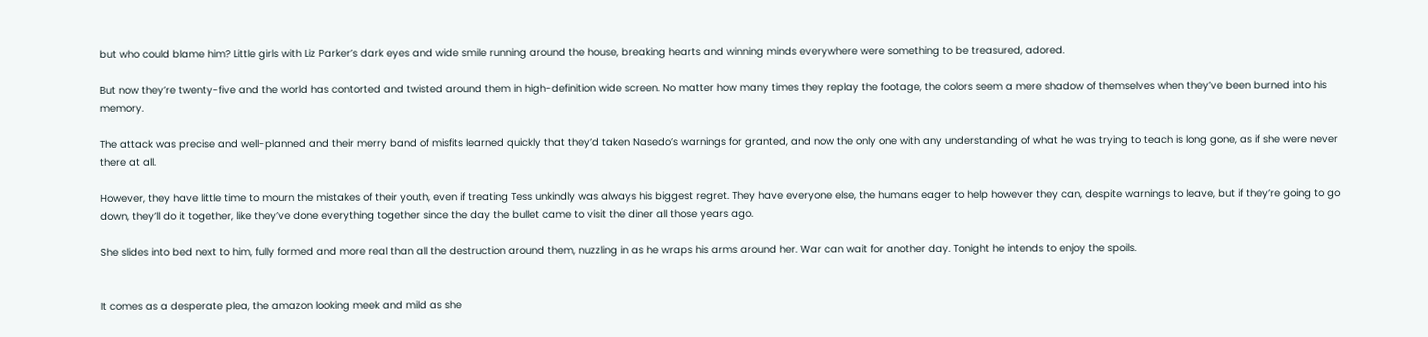but who could blame him? Little girls with Liz Parker’s dark eyes and wide smile running around the house, breaking hearts and winning minds everywhere were something to be treasured, adored.

But now they’re twenty-five and the world has contorted and twisted around them in high-definition wide screen. No matter how many times they replay the footage, the colors seem a mere shadow of themselves when they’ve been burned into his memory.

The attack was precise and well-planned and their merry band of misfits learned quickly that they’d taken Nasedo’s warnings for granted, and now the only one with any understanding of what he was trying to teach is long gone, as if she were never there at all.

However, they have little time to mourn the mistakes of their youth, even if treating Tess unkindly was always his biggest regret. They have everyone else, the humans eager to help however they can, despite warnings to leave, but if they’re going to go down, they’ll do it together, like they’ve done everything together since the day the bullet came to visit the diner all those years ago.

She slides into bed next to him, fully formed and more real than all the destruction around them, nuzzling in as he wraps his arms around her. War can wait for another day. Tonight he intends to enjoy the spoils.


It comes as a desperate plea, the amazon looking meek and mild as she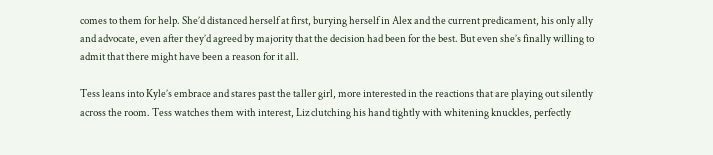comes to them for help. She’d distanced herself at first, burying herself in Alex and the current predicament, his only ally and advocate, even after they’d agreed by majority that the decision had been for the best. But even she’s finally willing to admit that there might have been a reason for it all.

Tess leans into Kyle’s embrace and stares past the taller girl, more interested in the reactions that are playing out silently across the room. Tess watches them with interest, Liz clutching his hand tightly with whitening knuckles, perfectly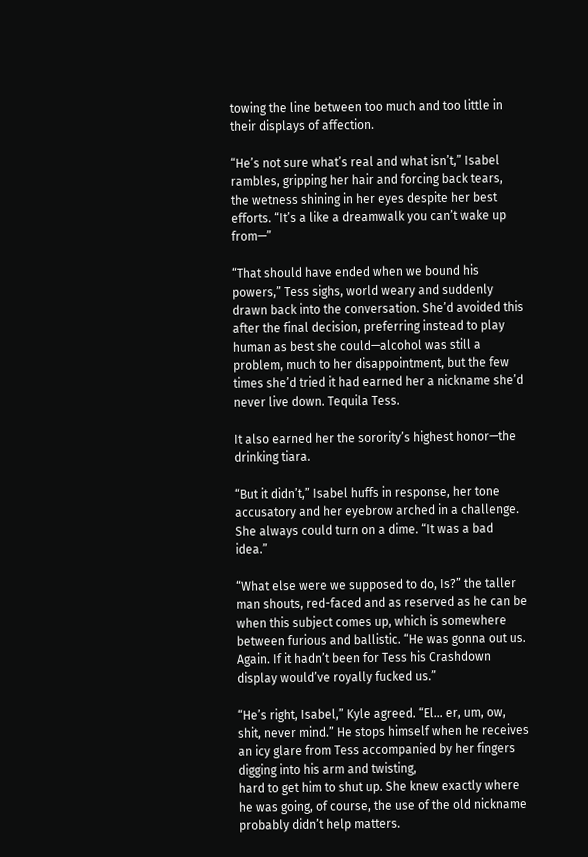towing the line between too much and too little in their displays of affection.

“He’s not sure what’s real and what isn’t,” Isabel rambles, gripping her hair and forcing back tears, the wetness shining in her eyes despite her best efforts. “It’s a like a dreamwalk you can’t wake up from—”

“That should have ended when we bound his powers,” Tess sighs, world weary and suddenly drawn back into the conversation. She’d avoided this after the final decision, preferring instead to play human as best she could—alcohol was still a problem, much to her disappointment, but the few times she’d tried it had earned her a nickname she’d never live down. Tequila Tess.

It also earned her the sorority’s highest honor—the drinking tiara.

“But it didn’t,” Isabel huffs in response, her tone accusatory and her eyebrow arched in a challenge. She always could turn on a dime. “It was a bad idea.”

“What else were we supposed to do, Is?” the taller man shouts, red-faced and as reserved as he can be when this subject comes up, which is somewhere between furious and ballistic. “He was gonna out us. Again. If it hadn’t been for Tess his Crashdown display would’ve royally fucked us.”

“He’s right, Isabel,” Kyle agreed. “El… er, um, ow, shit, never mind.” He stops himself when he receives an icy glare from Tess accompanied by her fingers digging into his arm and twisting,
hard to get him to shut up. She knew exactly where he was going, of course, the use of the old nickname probably didn’t help matters.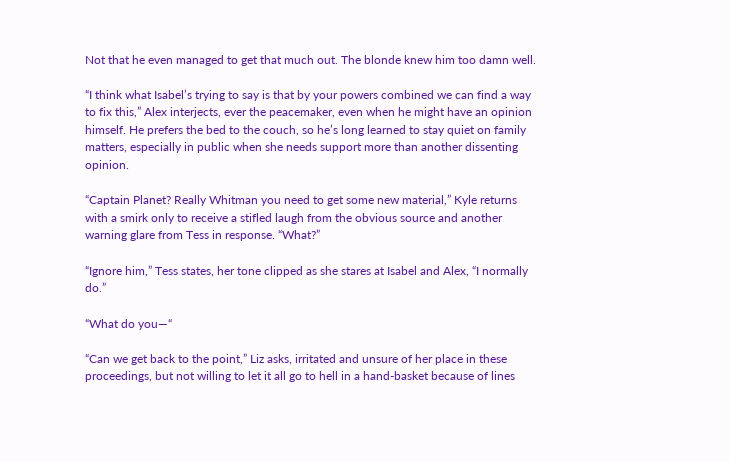Not that he even managed to get that much out. The blonde knew him too damn well.

“I think what Isabel’s trying to say is that by your powers combined we can find a way to fix this,” Alex interjects, ever the peacemaker, even when he might have an opinion himself. He prefers the bed to the couch, so he’s long learned to stay quiet on family matters, especially in public when she needs support more than another dissenting opinion.

“Captain Planet? Really Whitman you need to get some new material,” Kyle returns with a smirk only to receive a stifled laugh from the obvious source and another warning glare from Tess in response. “What?”

“Ignore him,” Tess states, her tone clipped as she stares at Isabel and Alex, “I normally do.”

“What do you—“

“Can we get back to the point,” Liz asks, irritated and unsure of her place in these proceedings, but not willing to let it all go to hell in a hand-basket because of lines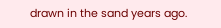drawn in the sand years ago.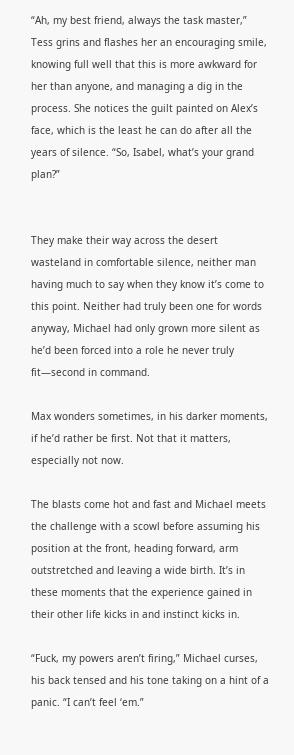“Ah, my best friend, always the task master,” Tess grins and flashes her an encouraging smile, knowing full well that this is more awkward for her than anyone, and managing a dig in the process. She notices the guilt painted on Alex’s face, which is the least he can do after all the years of silence. “So, Isabel, what’s your grand plan?”


They make their way across the desert wasteland in comfortable silence, neither man having much to say when they know it’s come to this point. Neither had truly been one for words anyway, Michael had only grown more silent as he’d been forced into a role he never truly fit—second in command.

Max wonders sometimes, in his darker moments, if he’d rather be first. Not that it matters, especially not now.

The blasts come hot and fast and Michael meets the challenge with a scowl before assuming his position at the front, heading forward, arm outstretched and leaving a wide birth. It’s in these moments that the experience gained in their other life kicks in and instinct kicks in.

“Fuck, my powers aren’t firing,” Michael curses, his back tensed and his tone taking on a hint of a panic. “I can’t feel ‘em.”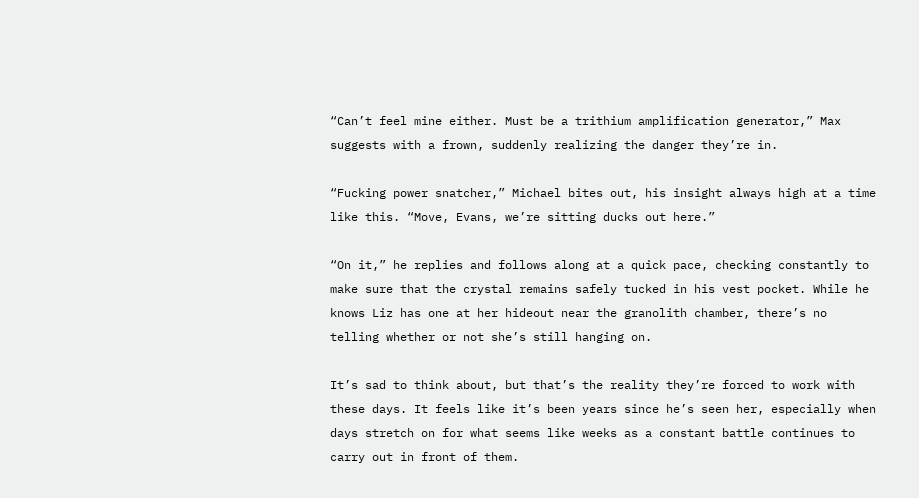“Can’t feel mine either. Must be a trithium amplification generator,” Max suggests with a frown, suddenly realizing the danger they’re in.

“Fucking power snatcher,” Michael bites out, his insight always high at a time like this. “Move, Evans, we’re sitting ducks out here.”

“On it,” he replies and follows along at a quick pace, checking constantly to make sure that the crystal remains safely tucked in his vest pocket. While he knows Liz has one at her hideout near the granolith chamber, there’s no telling whether or not she’s still hanging on.

It’s sad to think about, but that’s the reality they’re forced to work with these days. It feels like it’s been years since he’s seen her, especially when days stretch on for what seems like weeks as a constant battle continues to carry out in front of them.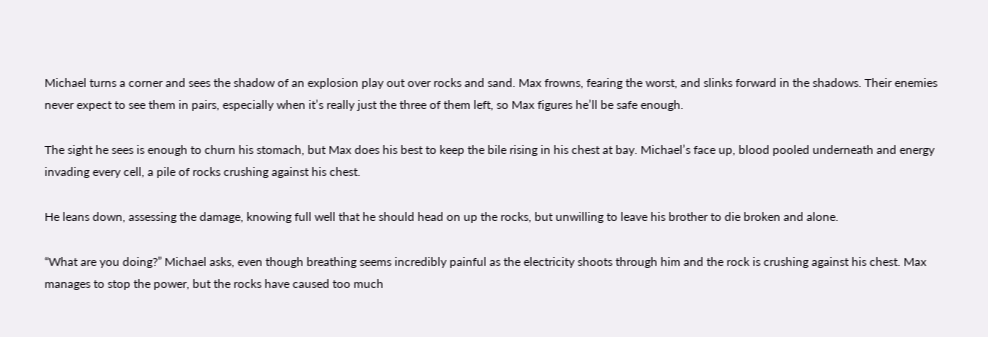Michael turns a corner and sees the shadow of an explosion play out over rocks and sand. Max frowns, fearing the worst, and slinks forward in the shadows. Their enemies never expect to see them in pairs, especially when it’s really just the three of them left, so Max figures he’ll be safe enough.

The sight he sees is enough to churn his stomach, but Max does his best to keep the bile rising in his chest at bay. Michael’s face up, blood pooled underneath and energy invading every cell, a pile of rocks crushing against his chest.

He leans down, assessing the damage, knowing full well that he should head on up the rocks, but unwilling to leave his brother to die broken and alone.

“What are you doing?” Michael asks, even though breathing seems incredibly painful as the electricity shoots through him and the rock is crushing against his chest. Max manages to stop the power, but the rocks have caused too much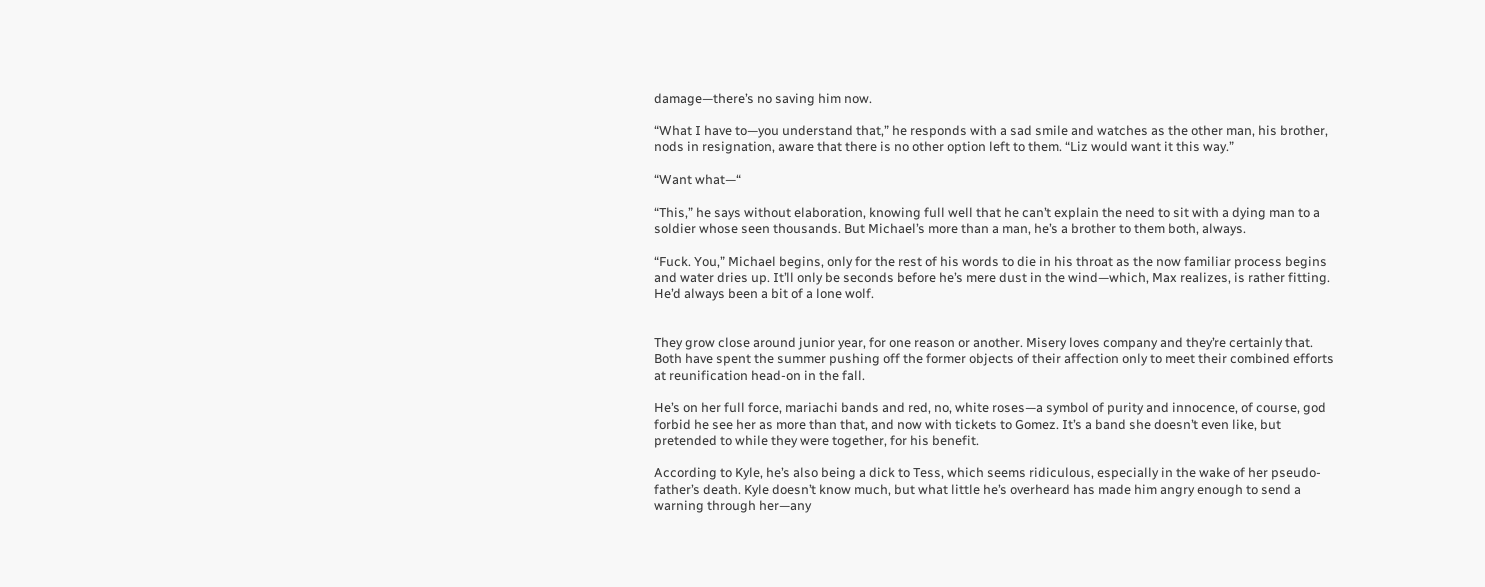damage—there’s no saving him now.

“What I have to—you understand that,” he responds with a sad smile and watches as the other man, his brother, nods in resignation, aware that there is no other option left to them. “Liz would want it this way.”

“Want what—“

“This,” he says without elaboration, knowing full well that he can’t explain the need to sit with a dying man to a soldier whose seen thousands. But Michael’s more than a man, he’s a brother to them both, always.

“Fuck. You,” Michael begins, only for the rest of his words to die in his throat as the now familiar process begins and water dries up. It’ll only be seconds before he’s mere dust in the wind—which, Max realizes, is rather fitting. He’d always been a bit of a lone wolf.


They grow close around junior year, for one reason or another. Misery loves company and they’re certainly that. Both have spent the summer pushing off the former objects of their affection only to meet their combined efforts at reunification head-on in the fall.

He’s on her full force, mariachi bands and red, no, white roses—a symbol of purity and innocence, of course, god forbid he see her as more than that, and now with tickets to Gomez. It’s a band she doesn’t even like, but pretended to while they were together, for his benefit.

According to Kyle, he’s also being a dick to Tess, which seems ridiculous, especially in the wake of her pseudo-father’s death. Kyle doesn’t know much, but what little he’s overheard has made him angry enough to send a warning through her—any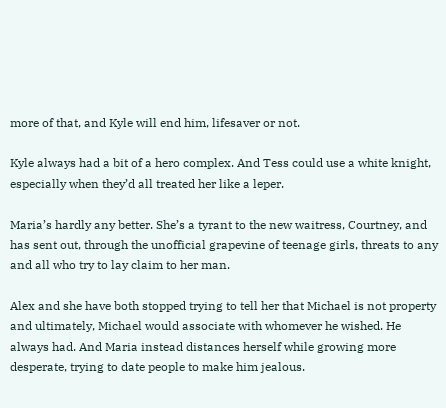more of that, and Kyle will end him, lifesaver or not.

Kyle always had a bit of a hero complex. And Tess could use a white knight, especially when they’d all treated her like a leper.

Maria’s hardly any better. She’s a tyrant to the new waitress, Courtney, and has sent out, through the unofficial grapevine of teenage girls, threats to any and all who try to lay claim to her man.

Alex and she have both stopped trying to tell her that Michael is not property
and ultimately, Michael would associate with whomever he wished. He always had. And Maria instead distances herself while growing more desperate, trying to date people to make him jealous.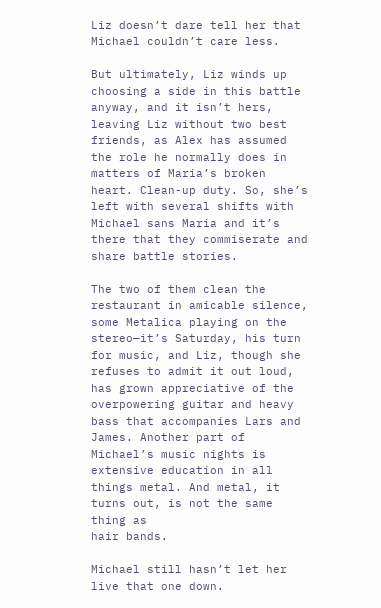Liz doesn’t dare tell her that Michael couldn’t care less.

But ultimately, Liz winds up choosing a side in this battle anyway, and it isn’t hers, leaving Liz without two best friends, as Alex has assumed the role he normally does in matters of Maria’s broken heart. Clean-up duty. So, she’s left with several shifts with Michael sans Maria and it’s there that they commiserate and share battle stories.

The two of them clean the restaurant in amicable silence, some Metalica playing on the stereo—it’s Saturday, his turn for music, and Liz, though she refuses to admit it out loud, has grown appreciative of the overpowering guitar and heavy bass that accompanies Lars and James. Another part of Michael’s music nights is extensive education in all things metal. And metal, it turns out, is not the same thing as
hair bands.

Michael still hasn’t let her live that one down.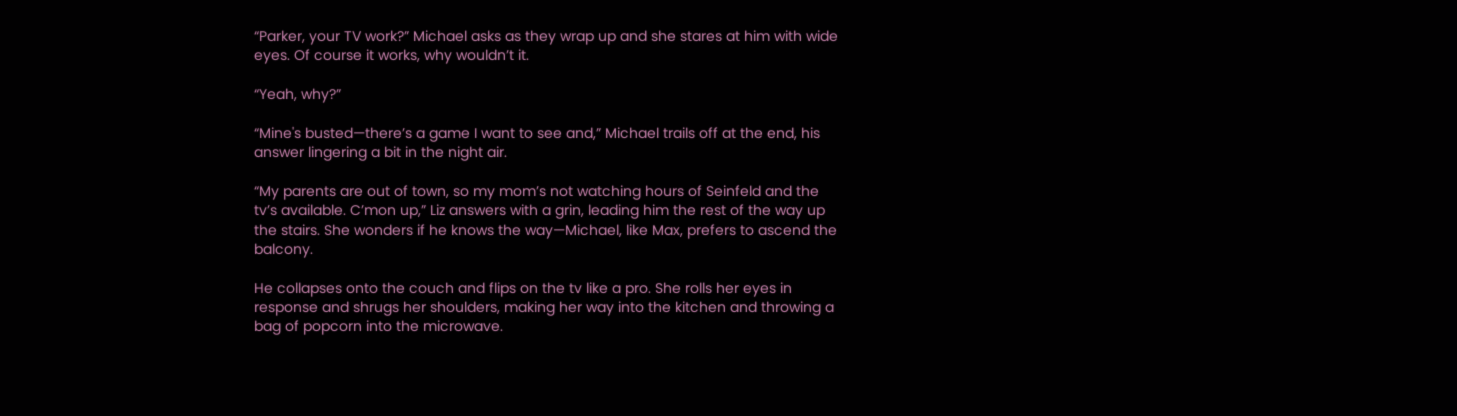“Parker, your TV work?” Michael asks as they wrap up and she stares at him with wide eyes. Of course it works, why wouldn’t it.

“Yeah, why?”

“Mine's busted—there’s a game I want to see and,” Michael trails off at the end, his answer lingering a bit in the night air.

“My parents are out of town, so my mom’s not watching hours of Seinfeld and the tv’s available. C’mon up,” Liz answers with a grin, leading him the rest of the way up the stairs. She wonders if he knows the way—Michael, like Max, prefers to ascend the balcony.

He collapses onto the couch and flips on the tv like a pro. She rolls her eyes in response and shrugs her shoulders, making her way into the kitchen and throwing a bag of popcorn into the microwave.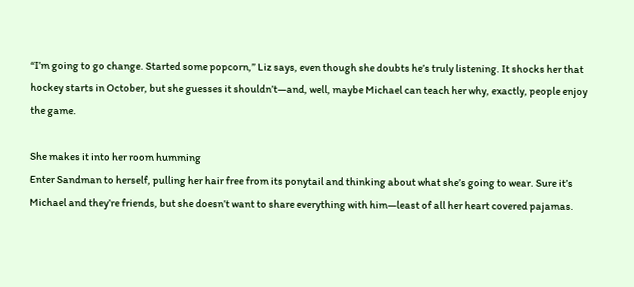“I’m going to go change. Started some popcorn,” Liz says, even though she doubts he’s truly listening. It shocks her that hockey starts in October, but she guesses it shouldn’t—and, well, maybe Michael can teach her why, exactly, people enjoy the game.

She makes it into her room humming
Enter Sandman to herself, pulling her hair free from its ponytail and thinking about what she’s going to wear. Sure it’s Michael and they’re friends, but she doesn’t want to share everything with him—least of all her heart covered pajamas.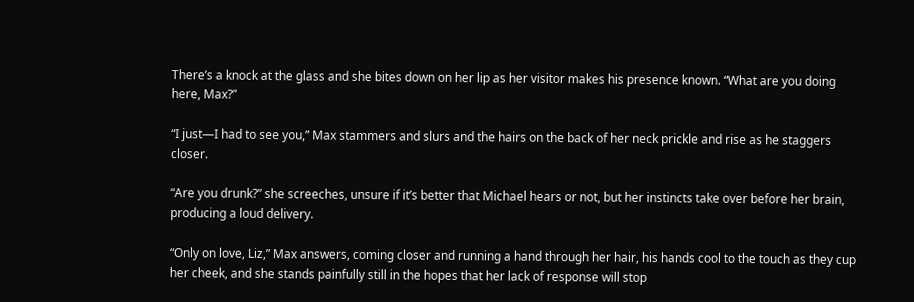There’s a knock at the glass and she bites down on her lip as her visitor makes his presence known. “What are you doing here, Max?”

“I just—I had to see you,” Max stammers and slurs and the hairs on the back of her neck prickle and rise as he staggers closer.

“Are you drunk?” she screeches, unsure if it’s better that Michael hears or not, but her instincts take over before her brain, producing a loud delivery.

“Only on love, Liz,” Max answers, coming closer and running a hand through her hair, his hands cool to the touch as they cup her cheek, and she stands painfully still in the hopes that her lack of response will stop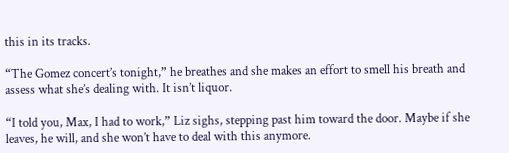this in its tracks.

“The Gomez concert’s tonight,” he breathes and she makes an effort to smell his breath and assess what she’s dealing with. It isn’t liquor.

“I told you, Max, I had to work,” Liz sighs, stepping past him toward the door. Maybe if she leaves, he will, and she won’t have to deal with this anymore.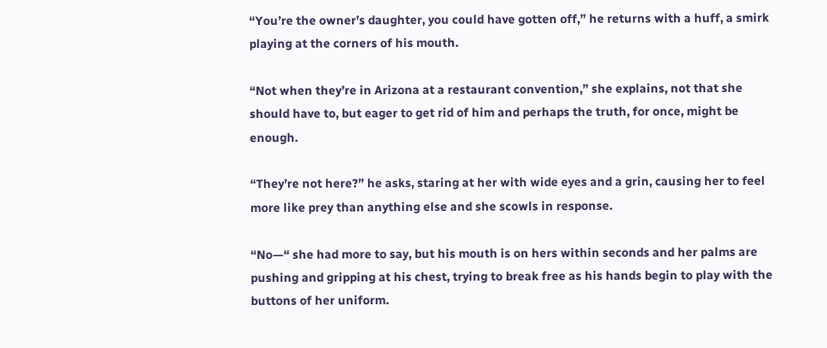“You’re the owner’s daughter, you could have gotten off,” he returns with a huff, a smirk playing at the corners of his mouth.

“Not when they’re in Arizona at a restaurant convention,” she explains, not that she should have to, but eager to get rid of him and perhaps the truth, for once, might be enough.

“They’re not here?” he asks, staring at her with wide eyes and a grin, causing her to feel more like prey than anything else and she scowls in response.

“No—“ she had more to say, but his mouth is on hers within seconds and her palms are pushing and gripping at his chest, trying to break free as his hands begin to play with the buttons of her uniform.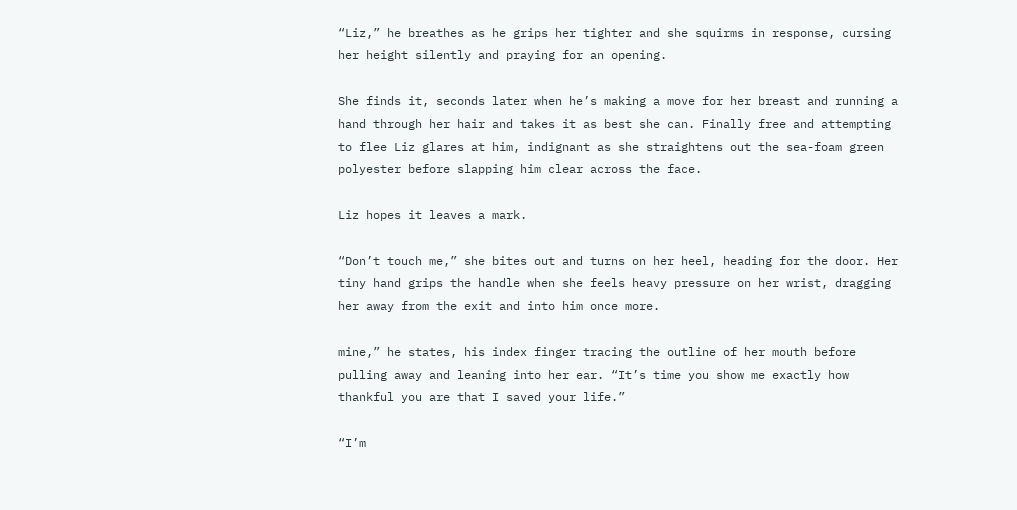“Liz,” he breathes as he grips her tighter and she squirms in response, cursing her height silently and praying for an opening.

She finds it, seconds later when he’s making a move for her breast and running a hand through her hair and takes it as best she can. Finally free and attempting to flee Liz glares at him, indignant as she straightens out the sea-foam green polyester before slapping him clear across the face.

Liz hopes it leaves a mark.

“Don’t touch me,” she bites out and turns on her heel, heading for the door. Her tiny hand grips the handle when she feels heavy pressure on her wrist, dragging her away from the exit and into him once more.

mine,” he states, his index finger tracing the outline of her mouth before pulling away and leaning into her ear. “It’s time you show me exactly how thankful you are that I saved your life.”

“I’m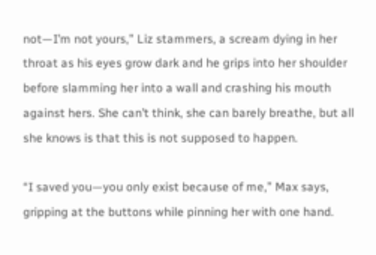not—I’m not yours,” Liz stammers, a scream dying in her throat as his eyes grow dark and he grips into her shoulder before slamming her into a wall and crashing his mouth against hers. She can’t think, she can barely breathe, but all she knows is that this is not supposed to happen.

“I saved you—you only exist because of me,” Max says, gripping at the buttons while pinning her with one hand.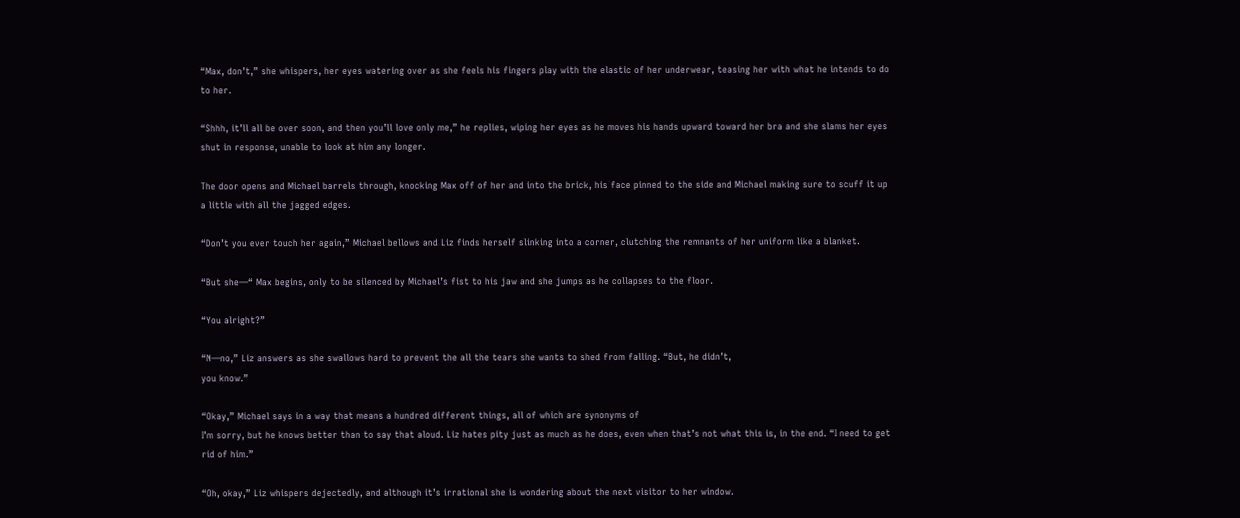“Max, don’t,” she whispers, her eyes watering over as she feels his fingers play with the elastic of her underwear, teasing her with what he intends to do to her.

“Shhh, it’ll all be over soon, and then you’ll love only me,” he replies, wiping her eyes as he moves his hands upward toward her bra and she slams her eyes shut in response, unable to look at him any longer.

The door opens and Michael barrels through, knocking Max off of her and into the brick, his face pinned to the side and Michael making sure to scuff it up a little with all the jagged edges.

“Don’t you ever touch her again,” Michael bellows and Liz finds herself slinking into a corner, clutching the remnants of her uniform like a blanket.

“But she—“ Max begins, only to be silenced by Michael’s fist to his jaw and she jumps as he collapses to the floor.

“You alright?”

“N—no,” Liz answers as she swallows hard to prevent the all the tears she wants to shed from falling. “But, he didn’t,
you know.”

“Okay,” Michael says in a way that means a hundred different things, all of which are synonyms of
I’m sorry, but he knows better than to say that aloud. Liz hates pity just as much as he does, even when that’s not what this is, in the end. “I need to get rid of him.”

“Oh, okay,” Liz whispers dejectedly, and although it’s irrational she is wondering about the next visitor to her window.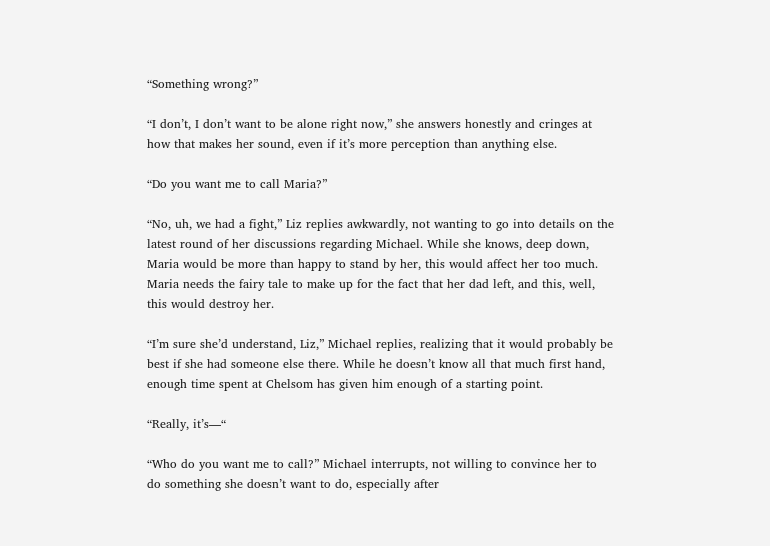“Something wrong?”

“I don’t, I don’t want to be alone right now,” she answers honestly and cringes at how that makes her sound, even if it’s more perception than anything else.

“Do you want me to call Maria?”

“No, uh, we had a fight,” Liz replies awkwardly, not wanting to go into details on the latest round of her discussions regarding Michael. While she knows, deep down, Maria would be more than happy to stand by her, this would affect her too much. Maria needs the fairy tale to make up for the fact that her dad left, and this, well, this would destroy her.

“I’m sure she’d understand, Liz,” Michael replies, realizing that it would probably be best if she had someone else there. While he doesn’t know all that much first hand, enough time spent at Chelsom has given him enough of a starting point.

“Really, it’s—“

“Who do you want me to call?” Michael interrupts, not willing to convince her to do something she doesn’t want to do, especially after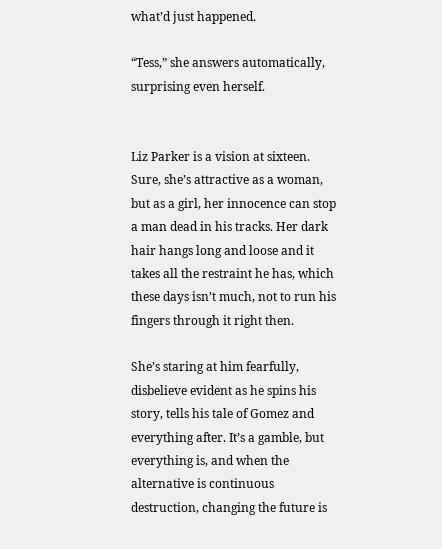what’d just happened.

“Tess,” she answers automatically, surprising even herself.


Liz Parker is a vision at sixteen. Sure, she’s attractive as a woman, but as a girl, her innocence can stop a man dead in his tracks. Her dark hair hangs long and loose and it takes all the restraint he has, which these days isn’t much, not to run his fingers through it right then.

She’s staring at him fearfully, disbelieve evident as he spins his story, tells his tale of Gomez and everything after. It’s a gamble, but everything is, and when the alternative is continuous destruction, changing the future is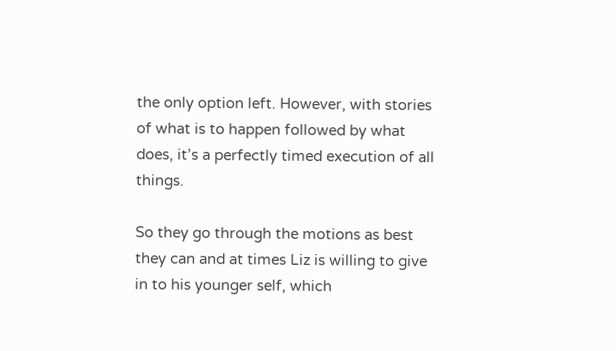the only option left. However, with stories of what is to happen followed by what does, it’s a perfectly timed execution of all things.

So they go through the motions as best they can and at times Liz is willing to give in to his younger self, which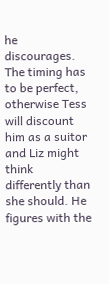he discourages. The timing has to be perfect, otherwise Tess will discount him as a suitor and Liz might think differently than she should. He figures with the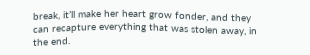break, it’ll make her heart grow fonder, and they can recapture everything that was stolen away, in the end.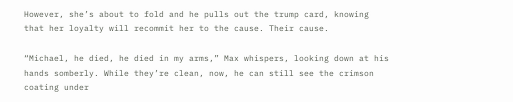However, she’s about to fold and he pulls out the trump card, knowing that her loyalty will recommit her to the cause. Their cause.

“Michael, he died, he died in my arms,” Max whispers, looking down at his hands somberly. While they’re clean, now, he can still see the crimson coating under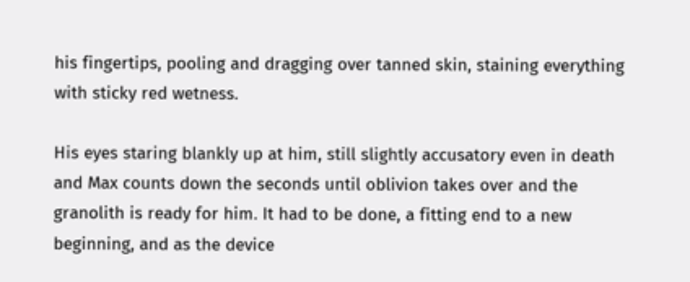his fingertips, pooling and dragging over tanned skin, staining everything with sticky red wetness.

His eyes staring blankly up at him, still slightly accusatory even in death and Max counts down the seconds until oblivion takes over and the granolith is ready for him. It had to be done, a fitting end to a new beginning, and as the device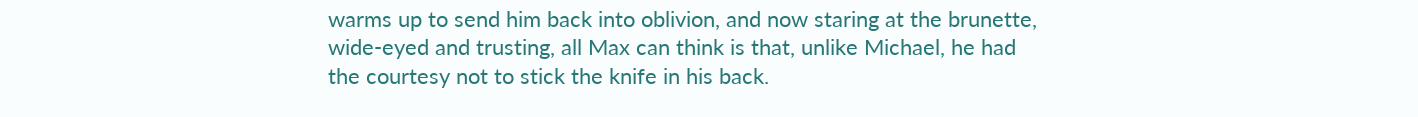warms up to send him back into oblivion, and now staring at the brunette, wide-eyed and trusting, all Max can think is that, unlike Michael, he had the courtesy not to stick the knife in his back.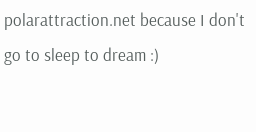polarattraction.net because I don't go to sleep to dream :)